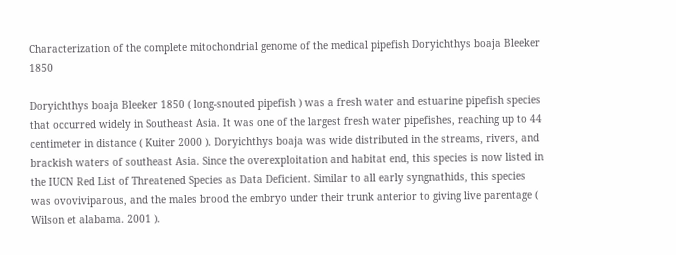Characterization of the complete mitochondrial genome of the medical pipefish Doryichthys boaja Bleeker 1850

Doryichthys boaja Bleeker 1850 ( long-snouted pipefish ) was a fresh water and estuarine pipefish species that occurred widely in Southeast Asia. It was one of the largest fresh water pipefishes, reaching up to 44 centimeter in distance ( Kuiter 2000 ). Doryichthys boaja was wide distributed in the streams, rivers, and brackish waters of southeast Asia. Since the overexploitation and habitat end, this species is now listed in the IUCN Red List of Threatened Species as Data Deficient. Similar to all early syngnathids, this species was ovoviviparous, and the males brood the embryo under their trunk anterior to giving live parentage ( Wilson et alabama. 2001 ).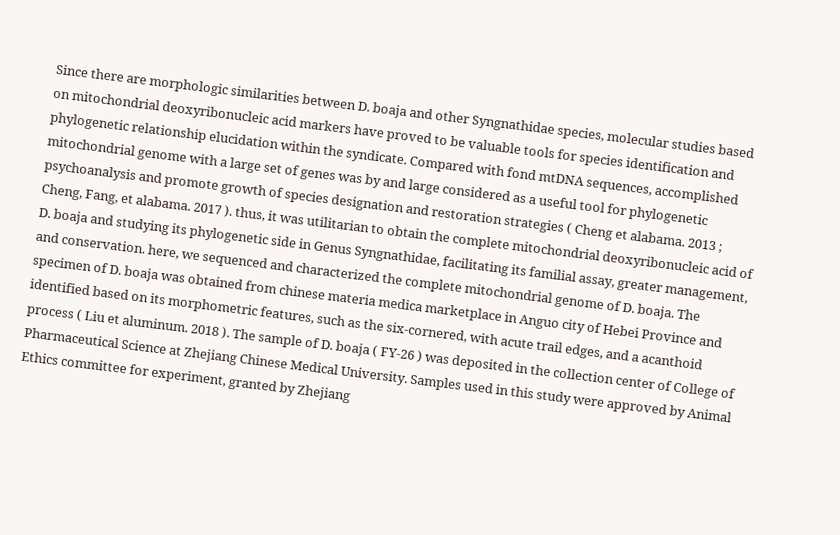Since there are morphologic similarities between D. boaja and other Syngnathidae species, molecular studies based on mitochondrial deoxyribonucleic acid markers have proved to be valuable tools for species identification and phylogenetic relationship elucidation within the syndicate. Compared with fond mtDNA sequences, accomplished mitochondrial genome with a large set of genes was by and large considered as a useful tool for phylogenetic psychoanalysis and promote growth of species designation and restoration strategies ( Cheng et alabama. 2013 ; Cheng, Fang, et alabama. 2017 ). thus, it was utilitarian to obtain the complete mitochondrial deoxyribonucleic acid of D. boaja and studying its phylogenetic side in Genus Syngnathidae, facilitating its familial assay, greater management, and conservation. here, we sequenced and characterized the complete mitochondrial genome of D. boaja. The specimen of D. boaja was obtained from chinese materia medica marketplace in Anguo city of Hebei Province and identified based on its morphometric features, such as the six-cornered, with acute trail edges, and a acanthoid process ( Liu et aluminum. 2018 ). The sample of D. boaja ( FY-26 ) was deposited in the collection center of College of Pharmaceutical Science at Zhejiang Chinese Medical University. Samples used in this study were approved by Animal Ethics committee for experiment, granted by Zhejiang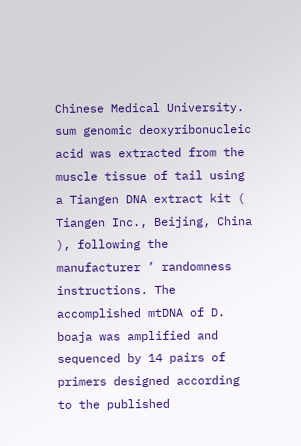Chinese Medical University. sum genomic deoxyribonucleic acid was extracted from the muscle tissue of tail using a Tiangen DNA extract kit ( Tiangen Inc., Beijing, China ), following the manufacturer ’ randomness instructions. The accomplished mtDNA of D. boaja was amplified and sequenced by 14 pairs of primers designed according to the published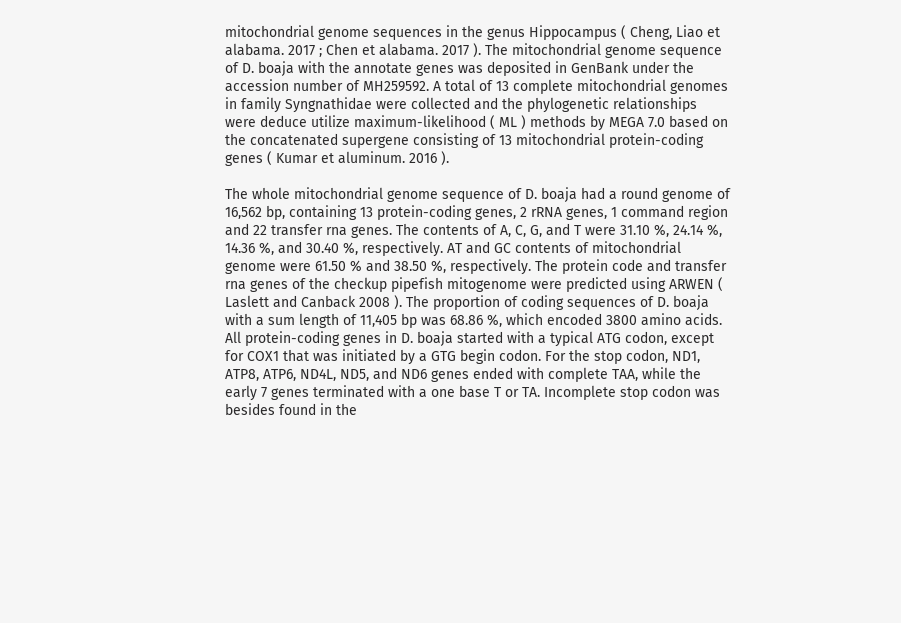mitochondrial genome sequences in the genus Hippocampus ( Cheng, Liao et alabama. 2017 ; Chen et alabama. 2017 ). The mitochondrial genome sequence of D. boaja with the annotate genes was deposited in GenBank under the accession number of MH259592. A total of 13 complete mitochondrial genomes in family Syngnathidae were collected and the phylogenetic relationships were deduce utilize maximum-likelihood ( ML ) methods by MEGA 7.0 based on the concatenated supergene consisting of 13 mitochondrial protein-coding genes ( Kumar et aluminum. 2016 ).

The whole mitochondrial genome sequence of D. boaja had a round genome of 16,562 bp, containing 13 protein-coding genes, 2 rRNA genes, 1 command region and 22 transfer rna genes. The contents of A, C, G, and T were 31.10 %, 24.14 %, 14.36 %, and 30.40 %, respectively. AT and GC contents of mitochondrial genome were 61.50 % and 38.50 %, respectively. The protein code and transfer rna genes of the checkup pipefish mitogenome were predicted using ARWEN ( Laslett and Canback 2008 ). The proportion of coding sequences of D. boaja with a sum length of 11,405 bp was 68.86 %, which encoded 3800 amino acids. All protein-coding genes in D. boaja started with a typical ATG codon, except for COX1 that was initiated by a GTG begin codon. For the stop codon, ND1, ATP8, ATP6, ND4L, ND5, and ND6 genes ended with complete TAA, while the early 7 genes terminated with a one base T or TA. Incomplete stop codon was besides found in the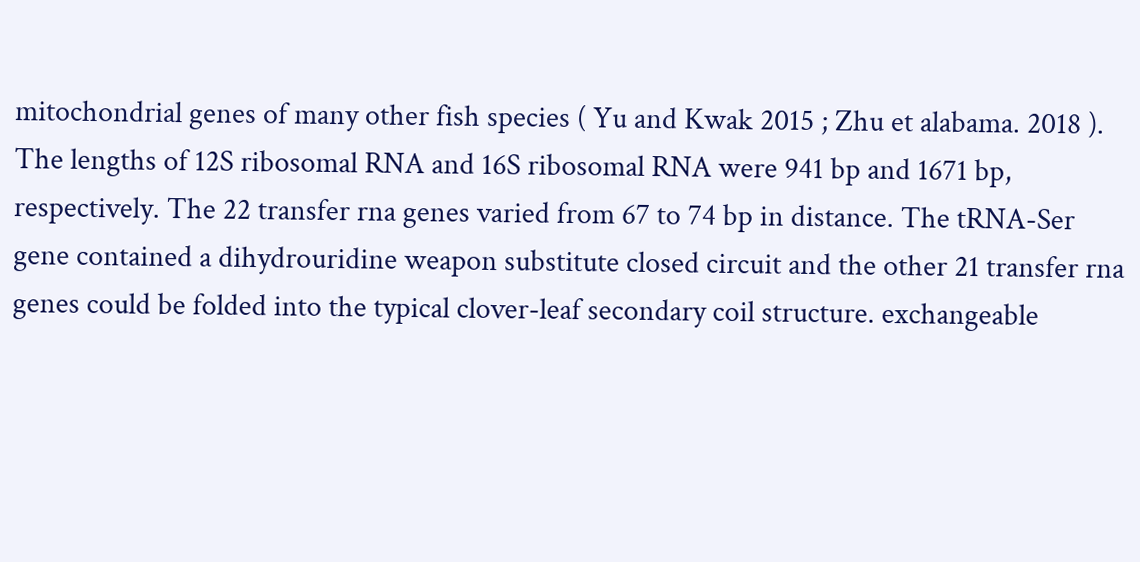mitochondrial genes of many other fish species ( Yu and Kwak 2015 ; Zhu et alabama. 2018 ). The lengths of 12S ribosomal RNA and 16S ribosomal RNA were 941 bp and 1671 bp, respectively. The 22 transfer rna genes varied from 67 to 74 bp in distance. The tRNA-Ser gene contained a dihydrouridine weapon substitute closed circuit and the other 21 transfer rna genes could be folded into the typical clover-leaf secondary coil structure. exchangeable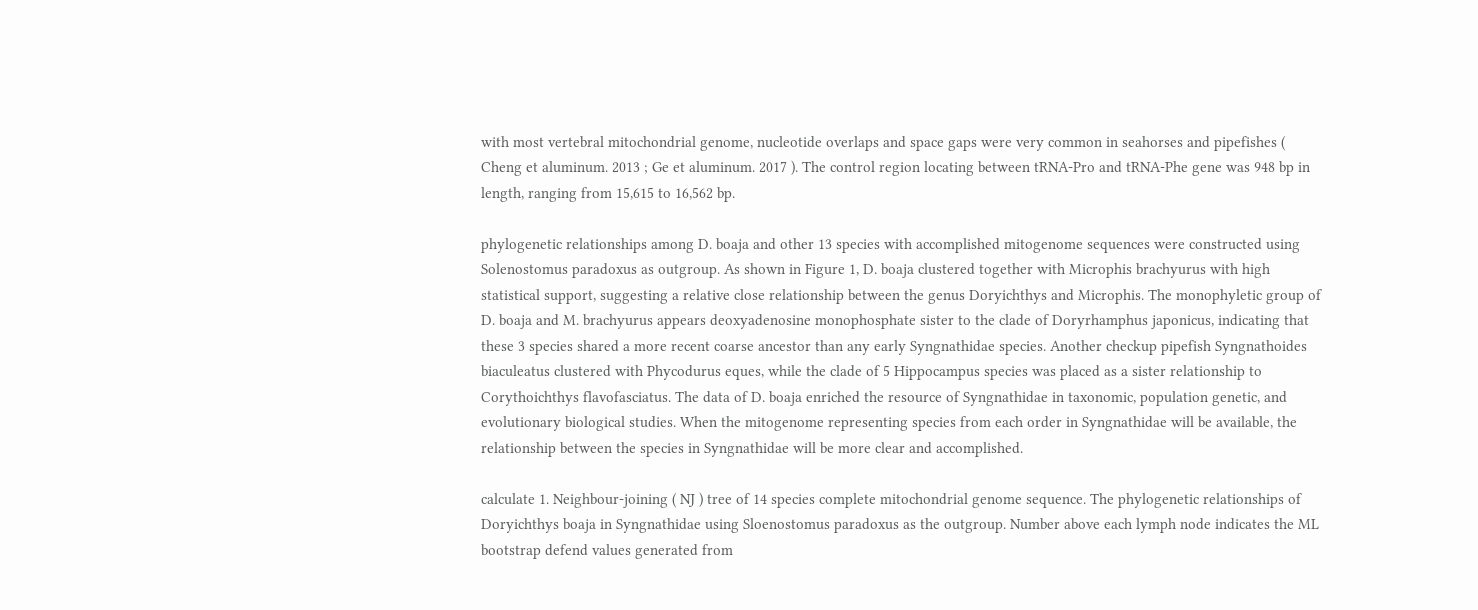with most vertebral mitochondrial genome, nucleotide overlaps and space gaps were very common in seahorses and pipefishes ( Cheng et aluminum. 2013 ; Ge et aluminum. 2017 ). The control region locating between tRNA-Pro and tRNA-Phe gene was 948 bp in length, ranging from 15,615 to 16,562 bp.

phylogenetic relationships among D. boaja and other 13 species with accomplished mitogenome sequences were constructed using Solenostomus paradoxus as outgroup. As shown in Figure 1, D. boaja clustered together with Microphis brachyurus with high statistical support, suggesting a relative close relationship between the genus Doryichthys and Microphis. The monophyletic group of D. boaja and M. brachyurus appears deoxyadenosine monophosphate sister to the clade of Doryrhamphus japonicus, indicating that these 3 species shared a more recent coarse ancestor than any early Syngnathidae species. Another checkup pipefish Syngnathoides biaculeatus clustered with Phycodurus eques, while the clade of 5 Hippocampus species was placed as a sister relationship to Corythoichthys flavofasciatus. The data of D. boaja enriched the resource of Syngnathidae in taxonomic, population genetic, and evolutionary biological studies. When the mitogenome representing species from each order in Syngnathidae will be available, the relationship between the species in Syngnathidae will be more clear and accomplished.

calculate 1. Neighbour-joining ( NJ ) tree of 14 species complete mitochondrial genome sequence. The phylogenetic relationships of Doryichthys boaja in Syngnathidae using Sloenostomus paradoxus as the outgroup. Number above each lymph node indicates the ML bootstrap defend values generated from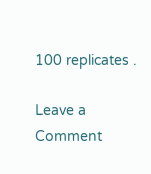100 replicates .

Leave a Comment